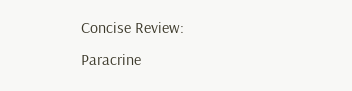Concise Review: Paracrine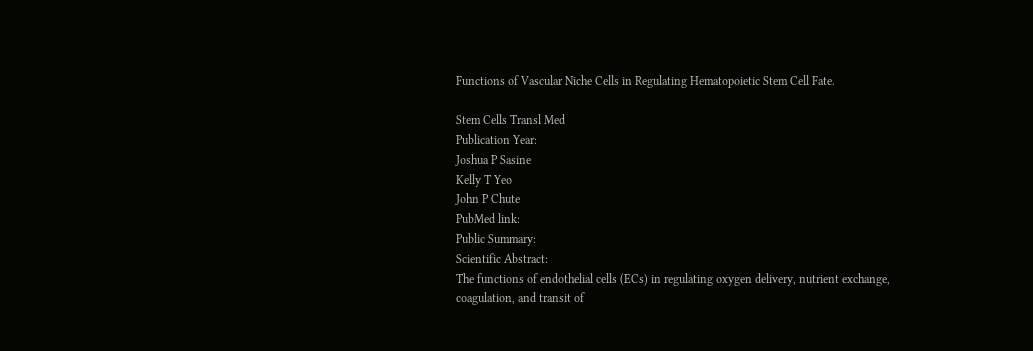Functions of Vascular Niche Cells in Regulating Hematopoietic Stem Cell Fate.

Stem Cells Transl Med
Publication Year:
Joshua P Sasine
Kelly T Yeo
John P Chute
PubMed link:
Public Summary:
Scientific Abstract:
The functions of endothelial cells (ECs) in regulating oxygen delivery, nutrient exchange, coagulation, and transit of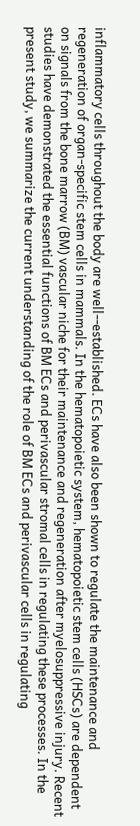inflammatory cells throughout the body are well--established. ECs have also been shown to regulate the maintenance and regeneration of organ-specific stem cells in mammals. In the hematopoietic system, hematopoietic stem cells (HSCs) are dependent on signals from the bone marrow (BM) vascular niche for their maintenance and regeneration after myelosuppressive injury. Recent studies have demonstrated the essential functions of BM ECs and perivascular stromal cells in regulating these processes. In the present study, we summarize the current understanding of the role of BM ECs and perivascular cells in regulating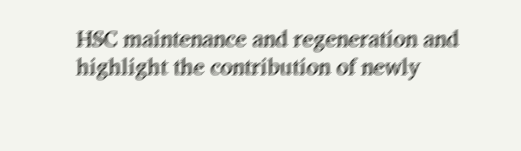HSC maintenance and regeneration and highlight the contribution of newly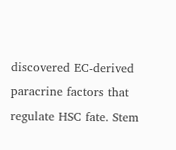discovered EC-derived paracrine factors that regulate HSC fate. Stem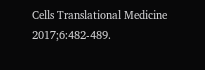Cells Translational Medicine 2017;6:482-489.